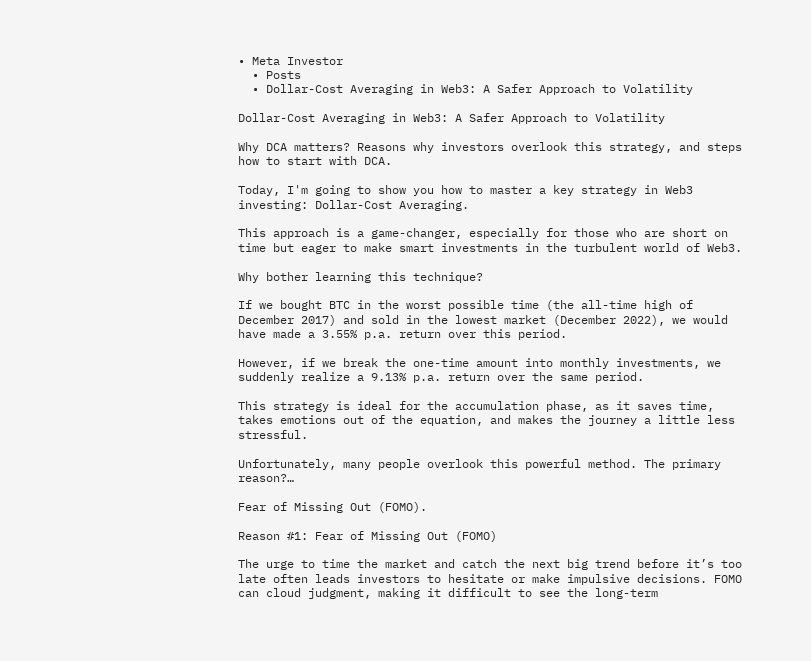• Meta Investor
  • Posts
  • Dollar-Cost Averaging in Web3: A Safer Approach to Volatility

Dollar-Cost Averaging in Web3: A Safer Approach to Volatility

Why DCA matters? Reasons why investors overlook this strategy, and steps how to start with DCA.

Today, I'm going to show you how to master a key strategy in Web3 investing: Dollar-Cost Averaging.

This approach is a game-changer, especially for those who are short on time but eager to make smart investments in the turbulent world of Web3.

Why bother learning this technique?

If we bought BTC in the worst possible time (the all-time high of December 2017) and sold in the lowest market (December 2022), we would have made a 3.55% p.a. return over this period.

However, if we break the one-time amount into monthly investments, we suddenly realize a 9.13% p.a. return over the same period.

This strategy is ideal for the accumulation phase, as it saves time, takes emotions out of the equation, and makes the journey a little less stressful.

Unfortunately, many people overlook this powerful method. The primary reason?…

Fear of Missing Out (FOMO).

Reason #1: Fear of Missing Out (FOMO)

The urge to time the market and catch the next big trend before it’s too late often leads investors to hesitate or make impulsive decisions. FOMO can cloud judgment, making it difficult to see the long-term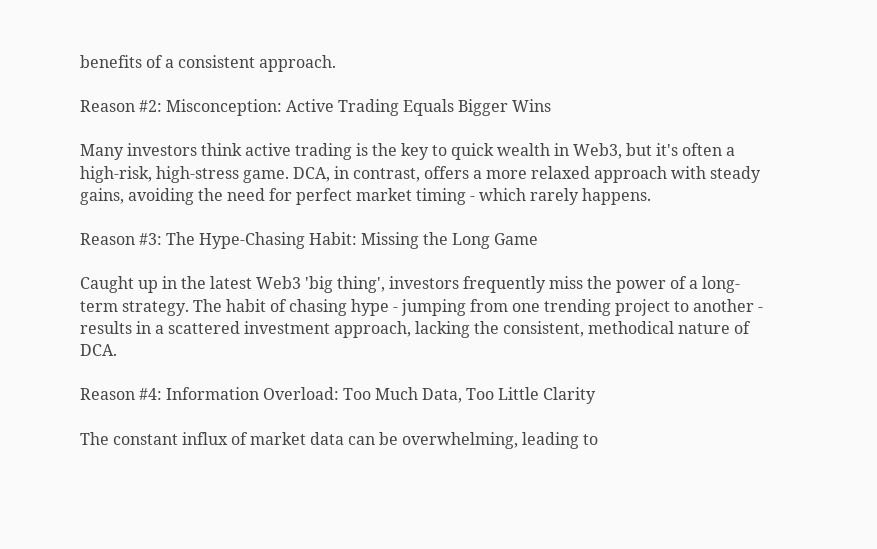benefits of a consistent approach.

Reason #2: Misconception: Active Trading Equals Bigger Wins

Many investors think active trading is the key to quick wealth in Web3, but it's often a high-risk, high-stress game. DCA, in contrast, offers a more relaxed approach with steady gains, avoiding the need for perfect market timing - which rarely happens.

Reason #3: The Hype-Chasing Habit: Missing the Long Game

Caught up in the latest Web3 'big thing', investors frequently miss the power of a long-term strategy. The habit of chasing hype - jumping from one trending project to another - results in a scattered investment approach, lacking the consistent, methodical nature of DCA.

Reason #4: Information Overload: Too Much Data, Too Little Clarity

The constant influx of market data can be overwhelming, leading to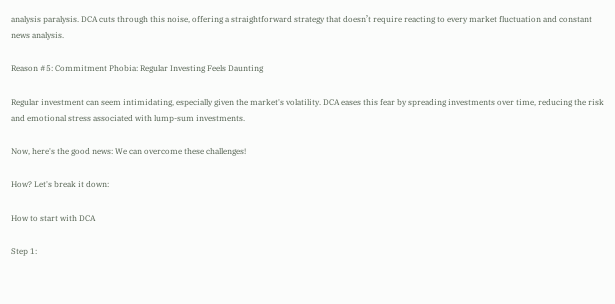analysis paralysis. DCA cuts through this noise, offering a straightforward strategy that doesn’t require reacting to every market fluctuation and constant news analysis.

Reason #5: Commitment Phobia: Regular Investing Feels Daunting

Regular investment can seem intimidating, especially given the market's volatility. DCA eases this fear by spreading investments over time, reducing the risk and emotional stress associated with lump-sum investments.

Now, here's the good news: We can overcome these challenges!

How? Let's break it down:

How to start with DCA

Step 1: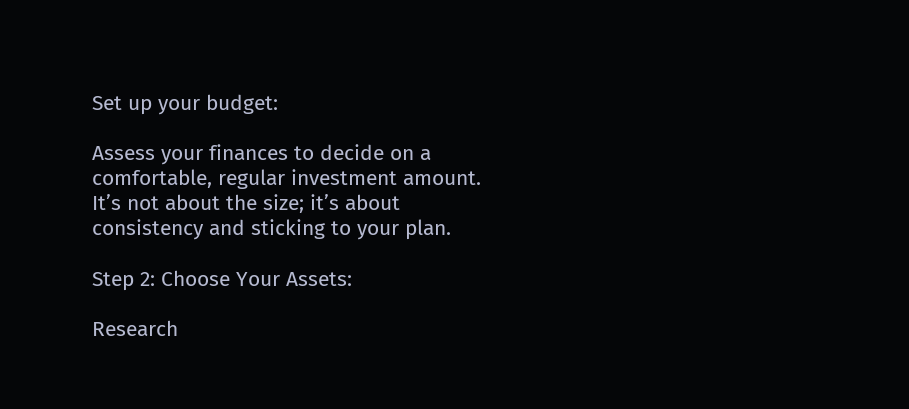Set up your budget:

Assess your finances to decide on a comfortable, regular investment amount. It’s not about the size; it’s about consistency and sticking to your plan.

Step 2: Choose Your Assets:

Research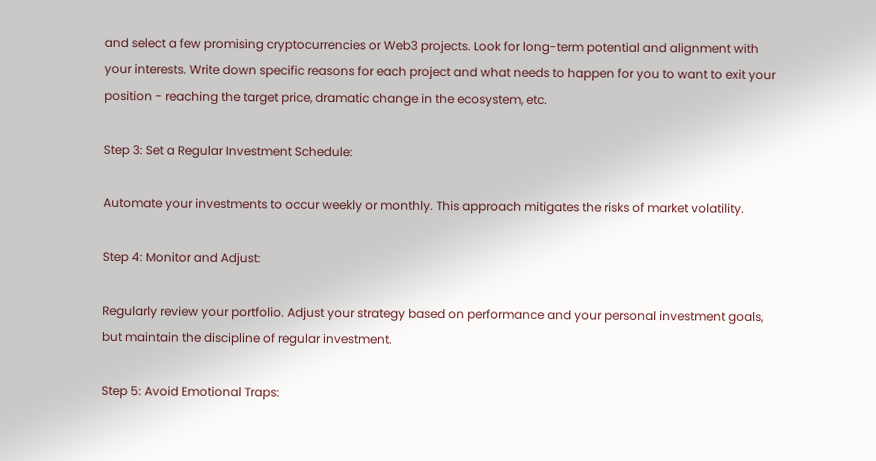and select a few promising cryptocurrencies or Web3 projects. Look for long-term potential and alignment with your interests. Write down specific reasons for each project and what needs to happen for you to want to exit your position - reaching the target price, dramatic change in the ecosystem, etc.

Step 3: Set a Regular Investment Schedule:

Automate your investments to occur weekly or monthly. This approach mitigates the risks of market volatility.

Step 4: Monitor and Adjust:

Regularly review your portfolio. Adjust your strategy based on performance and your personal investment goals, but maintain the discipline of regular investment.

Step 5: Avoid Emotional Traps: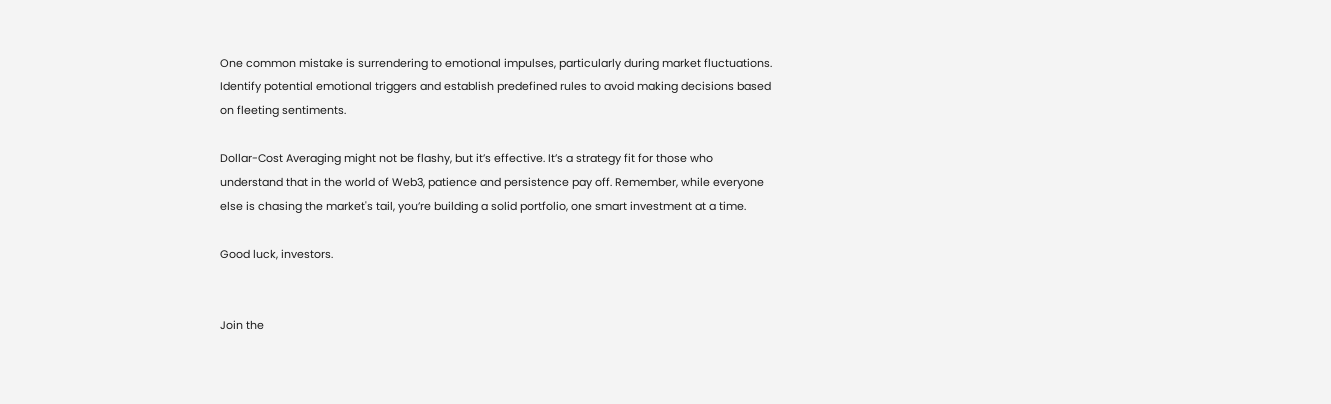One common mistake is surrendering to emotional impulses, particularly during market fluctuations. Identify potential emotional triggers and establish predefined rules to avoid making decisions based on fleeting sentiments.

Dollar-Cost Averaging might not be flashy, but it’s effective. It’s a strategy fit for those who understand that in the world of Web3, patience and persistence pay off. Remember, while everyone else is chasing the market's tail, you’re building a solid portfolio, one smart investment at a time.

Good luck, investors.


Join the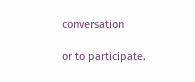conversation

or to participate.